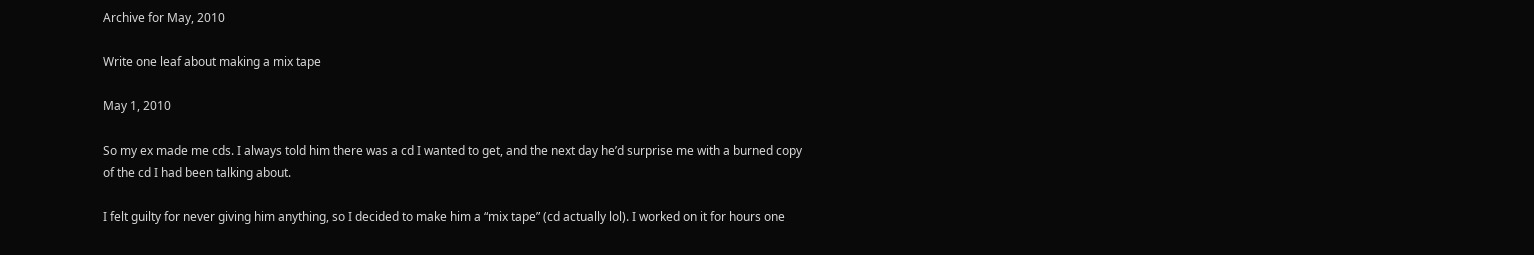Archive for May, 2010

Write one leaf about making a mix tape

May 1, 2010

So my ex made me cds. I always told him there was a cd I wanted to get, and the next day he’d surprise me with a burned copy of the cd I had been talking about.

I felt guilty for never giving him anything, so I decided to make him a “mix tape” (cd actually lol). I worked on it for hours one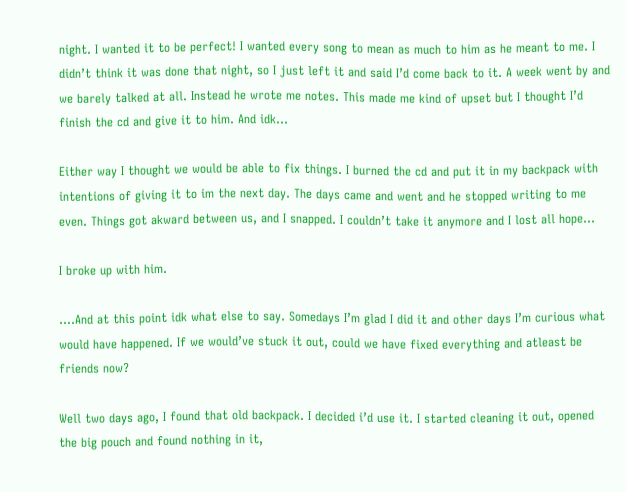night. I wanted it to be perfect! I wanted every song to mean as much to him as he meant to me. I didn’t think it was done that night, so I just left it and said I’d come back to it. A week went by and we barely talked at all. Instead he wrote me notes. This made me kind of upset but I thought I’d finish the cd and give it to him. And idk…

Either way I thought we would be able to fix things. I burned the cd and put it in my backpack with intentions of giving it to im the next day. The days came and went and he stopped writing to me even. Things got akward between us, and I snapped. I couldn’t take it anymore and I lost all hope…

I broke up with him.

….And at this point idk what else to say. Somedays I’m glad I did it and other days I’m curious what would have happened. If we would’ve stuck it out, could we have fixed everything and atleast be friends now?

Well two days ago, I found that old backpack. I decided i’d use it. I started cleaning it out, opened the big pouch and found nothing in it,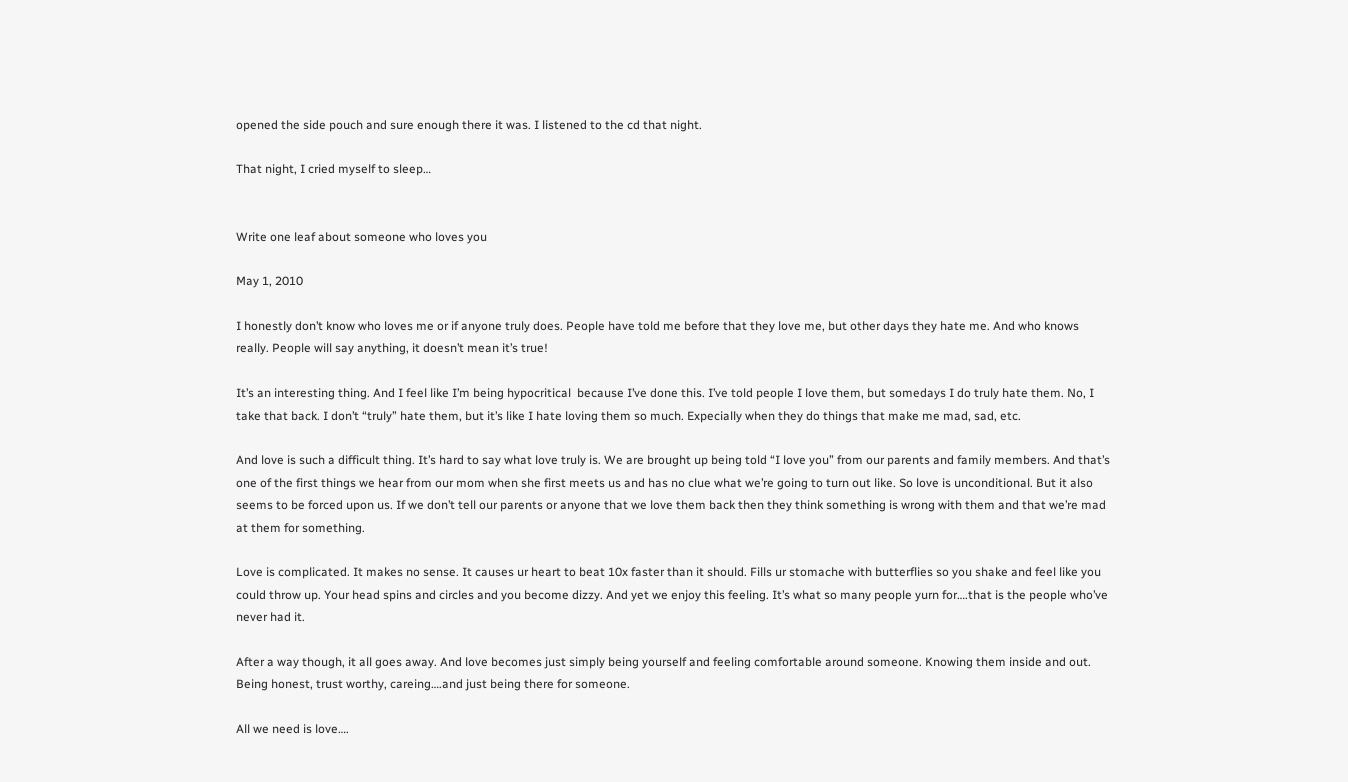opened the side pouch and sure enough there it was. I listened to the cd that night.

That night, I cried myself to sleep…


Write one leaf about someone who loves you

May 1, 2010

I honestly don’t know who loves me or if anyone truly does. People have told me before that they love me, but other days they hate me. And who knows really. People will say anything, it doesn’t mean it’s true!

It’s an interesting thing. And I feel like I’m being hypocritical  because I’ve done this. I’ve told people I love them, but somedays I do truly hate them. No, I take that back. I don’t “truly” hate them, but it’s like I hate loving them so much. Expecially when they do things that make me mad, sad, etc.

And love is such a difficult thing. It’s hard to say what love truly is. We are brought up being told “I love you” from our parents and family members. And that’s one of the first things we hear from our mom when she first meets us and has no clue what we’re going to turn out like. So love is unconditional. But it also seems to be forced upon us. If we don’t tell our parents or anyone that we love them back then they think something is wrong with them and that we’re mad at them for something.

Love is complicated. It makes no sense. It causes ur heart to beat 10x faster than it should. Fills ur stomache with butterflies so you shake and feel like you could throw up. Your head spins and circles and you become dizzy. And yet we enjoy this feeling. It’s what so many people yurn for….that is the people who’ve never had it.

After a way though, it all goes away. And love becomes just simply being yourself and feeling comfortable around someone. Knowing them inside and out. Being honest, trust worthy, careing….and just being there for someone.

All we need is love….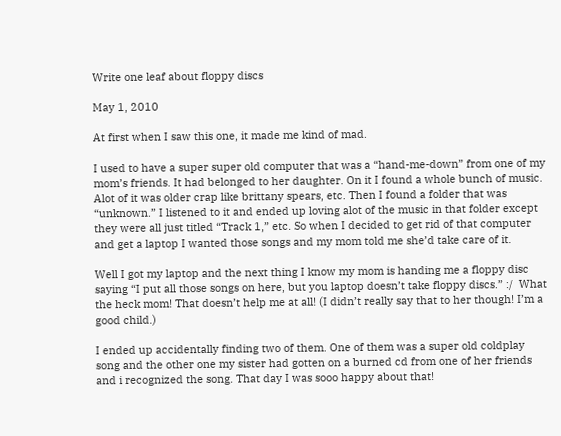Write one leaf about floppy discs

May 1, 2010

At first when I saw this one, it made me kind of mad.

I used to have a super super old computer that was a “hand-me-down” from one of my mom’s friends. It had belonged to her daughter. On it I found a whole bunch of music. Alot of it was older crap like brittany spears, etc. Then I found a folder that was “unknown.” I listened to it and ended up loving alot of the music in that folder except they were all just titled “Track 1,” etc. So when I decided to get rid of that computer and get a laptop I wanted those songs and my mom told me she’d take care of it.

Well I got my laptop and the next thing I know my mom is handing me a floppy disc saying “I put all those songs on here, but you laptop doesn’t take floppy discs.” :/  What the heck mom! That doesn’t help me at all! (I didn’t really say that to her though! I’m a good child.)

I ended up accidentally finding two of them. One of them was a super old coldplay song and the other one my sister had gotten on a burned cd from one of her friends and i recognized the song. That day I was sooo happy about that!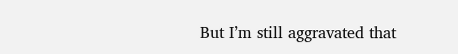But I’m still aggravated that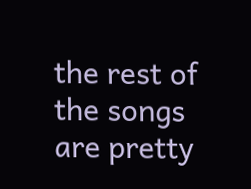the rest of the songs are pretty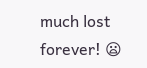much lost forever! 😦